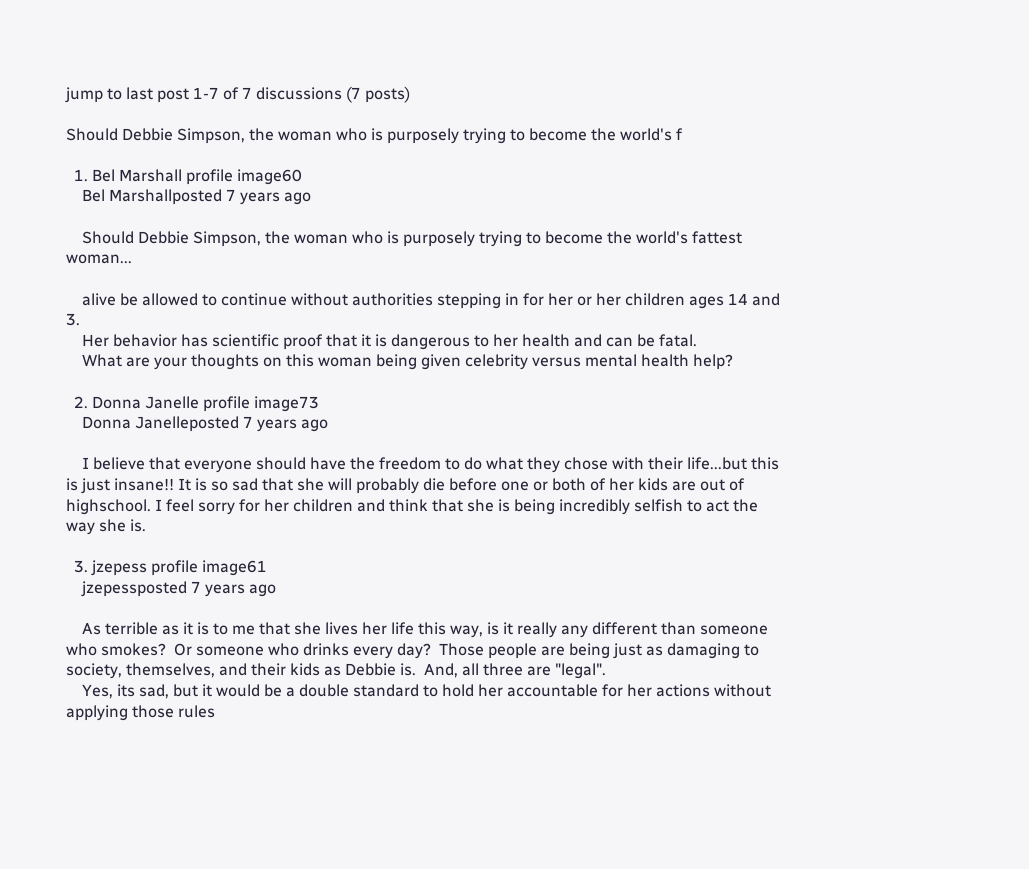jump to last post 1-7 of 7 discussions (7 posts)

Should Debbie Simpson, the woman who is purposely trying to become the world's f

  1. Bel Marshall profile image60
    Bel Marshallposted 7 years ago

    Should Debbie Simpson, the woman who is purposely trying to become the world's fattest woman...

    alive be allowed to continue without authorities stepping in for her or her children ages 14 and 3.
    Her behavior has scientific proof that it is dangerous to her health and can be fatal.
    What are your thoughts on this woman being given celebrity versus mental health help?

  2. Donna Janelle profile image73
    Donna Janelleposted 7 years ago

    I believe that everyone should have the freedom to do what they chose with their life...but this is just insane!! It is so sad that she will probably die before one or both of her kids are out of highschool. I feel sorry for her children and think that she is being incredibly selfish to act the way she is.

  3. jzepess profile image61
    jzepessposted 7 years ago

    As terrible as it is to me that she lives her life this way, is it really any different than someone who smokes?  Or someone who drinks every day?  Those people are being just as damaging to society, themselves, and their kids as Debbie is.  And, all three are "legal".
    Yes, its sad, but it would be a double standard to hold her accountable for her actions without applying those rules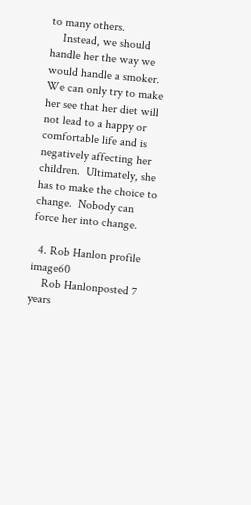to many others.
    Instead, we should handle her the way we would handle a smoker.  We can only try to make her see that her diet will not lead to a happy or comfortable life and is negatively affecting her children.  Ultimately, she has to make the choice to change.  Nobody can force her into change.

  4. Rob Hanlon profile image60
    Rob Hanlonposted 7 years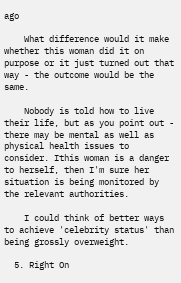ago

    What difference would it make whether this woman did it on purpose or it just turned out that way - the outcome would be the same.

    Nobody is told how to live their life, but as you point out - there may be mental as well as physical health issues to consider. Ithis woman is a danger to herself, then I'm sure her situation is being monitored by the relevant authorities.

    I could think of better ways to achieve 'celebrity status' than being grossly overweight.

  5. Right On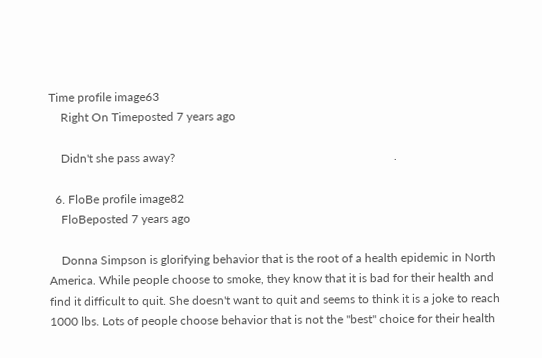Time profile image63
    Right On Timeposted 7 years ago

    Didn't she pass away?                                                                         .

  6. FloBe profile image82
    FloBeposted 7 years ago

    Donna Simpson is glorifying behavior that is the root of a health epidemic in North America. While people choose to smoke, they know that it is bad for their health and find it difficult to quit. She doesn't want to quit and seems to think it is a joke to reach 1000 lbs. Lots of people choose behavior that is not the "best" choice for their health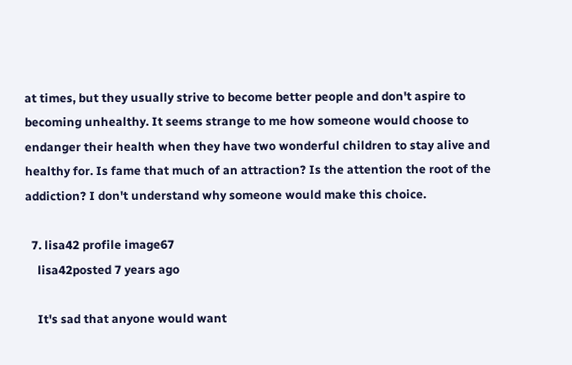at times, but they usually strive to become better people and don't aspire to becoming unhealthy. It seems strange to me how someone would choose to endanger their health when they have two wonderful children to stay alive and healthy for. Is fame that much of an attraction? Is the attention the root of the addiction? I don't understand why someone would make this choice.

  7. lisa42 profile image67
    lisa42posted 7 years ago

    It's sad that anyone would want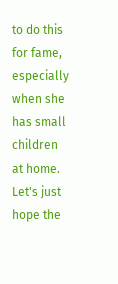to do this for fame, especially when she has small children at home. Let's just hope the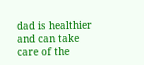dad is healthier and can take care of the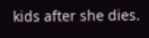kids after she dies.